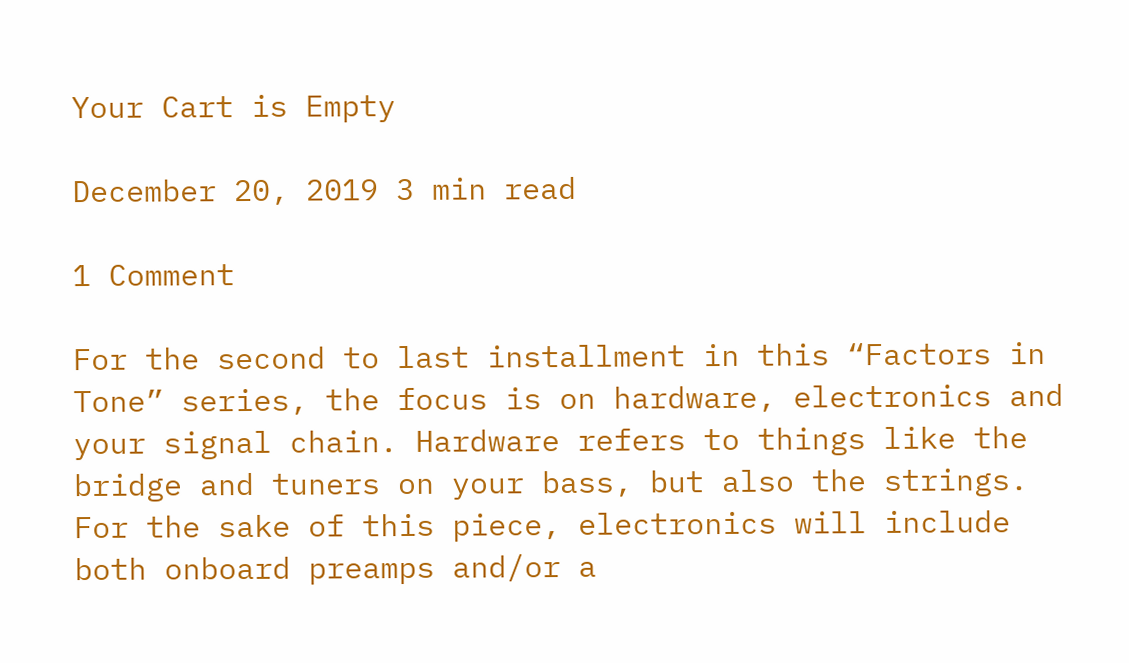Your Cart is Empty

December 20, 2019 3 min read

1 Comment

For the second to last installment in this “Factors in Tone” series, the focus is on hardware, electronics and your signal chain. Hardware refers to things like the bridge and tuners on your bass, but also the strings. For the sake of this piece, electronics will include both onboard preamps and/or a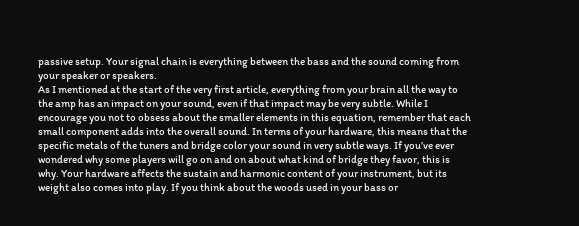passive setup. Your signal chain is everything between the bass and the sound coming from your speaker or speakers.
As I mentioned at the start of the very first article, everything from your brain all the way to the amp has an impact on your sound, even if that impact may be very subtle. While I encourage you not to obsess about the smaller elements in this equation, remember that each small component adds into the overall sound. In terms of your hardware, this means that the specific metals of the tuners and bridge color your sound in very subtle ways. If you’ve ever wondered why some players will go on and on about what kind of bridge they favor, this is why. Your hardware affects the sustain and harmonic content of your instrument, but its weight also comes into play. If you think about the woods used in your bass or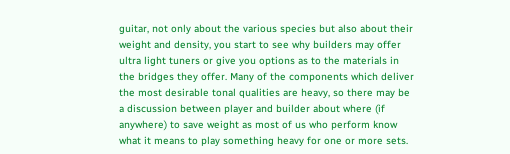guitar, not only about the various species but also about their weight and density, you start to see why builders may offer ultra light tuners or give you options as to the materials in the bridges they offer. Many of the components which deliver the most desirable tonal qualities are heavy, so there may be a discussion between player and builder about where (if anywhere) to save weight as most of us who perform know what it means to play something heavy for one or more sets.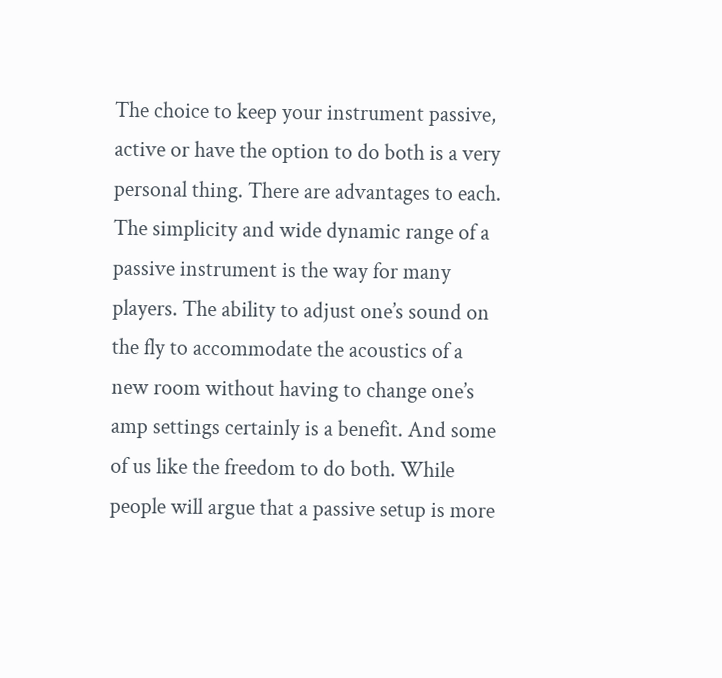The choice to keep your instrument passive, active or have the option to do both is a very personal thing. There are advantages to each. The simplicity and wide dynamic range of a passive instrument is the way for many players. The ability to adjust one’s sound on the fly to accommodate the acoustics of a new room without having to change one’s amp settings certainly is a benefit. And some of us like the freedom to do both. While people will argue that a passive setup is more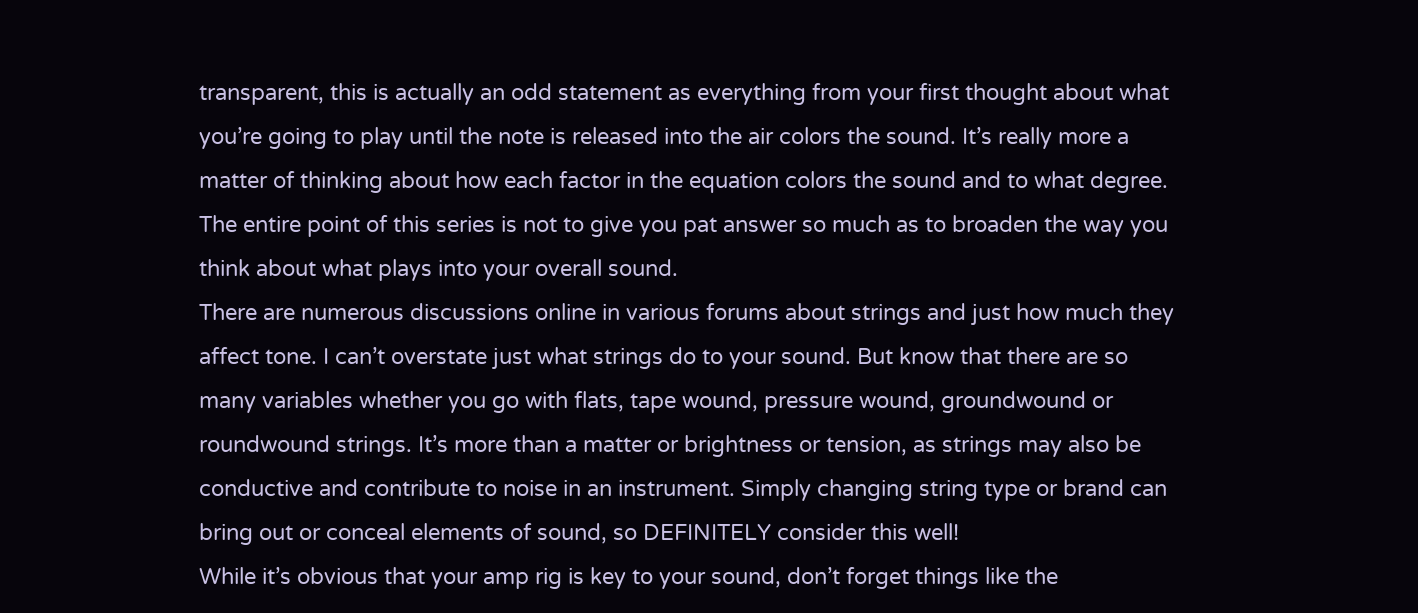transparent, this is actually an odd statement as everything from your first thought about what you’re going to play until the note is released into the air colors the sound. It’s really more a matter of thinking about how each factor in the equation colors the sound and to what degree. The entire point of this series is not to give you pat answer so much as to broaden the way you think about what plays into your overall sound.
There are numerous discussions online in various forums about strings and just how much they affect tone. I can’t overstate just what strings do to your sound. But know that there are so many variables whether you go with flats, tape wound, pressure wound, groundwound or roundwound strings. It’s more than a matter or brightness or tension, as strings may also be conductive and contribute to noise in an instrument. Simply changing string type or brand can bring out or conceal elements of sound, so DEFINITELY consider this well!
While it’s obvious that your amp rig is key to your sound, don’t forget things like the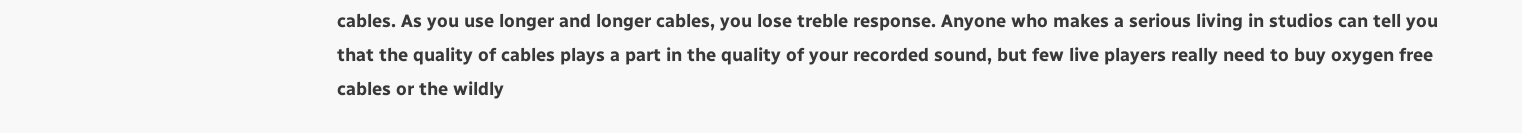cables. As you use longer and longer cables, you lose treble response. Anyone who makes a serious living in studios can tell you that the quality of cables plays a part in the quality of your recorded sound, but few live players really need to buy oxygen free cables or the wildly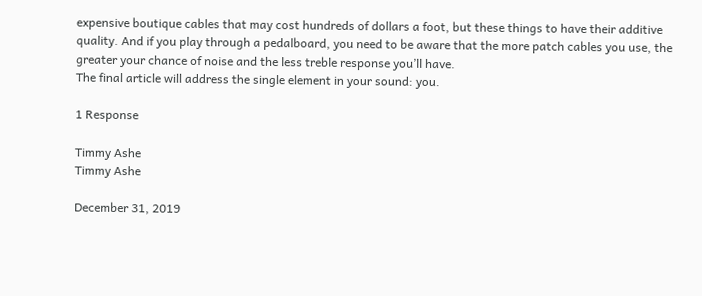expensive boutique cables that may cost hundreds of dollars a foot, but these things to have their additive quality. And if you play through a pedalboard, you need to be aware that the more patch cables you use, the greater your chance of noise and the less treble response you’ll have.
The final article will address the single element in your sound: you.

1 Response

Timmy Ashe
Timmy Ashe

December 31, 2019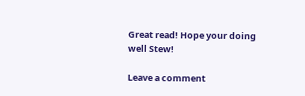Great read! Hope your doing well Stew!

Leave a comment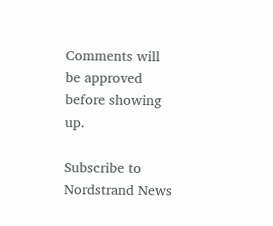Comments will be approved before showing up.

Subscribe to Nordstrand News